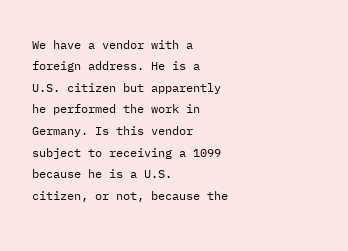We have a vendor with a foreign address. He is a U.S. citizen but apparently he performed the work in Germany. Is this vendor subject to receiving a 1099 because he is a U.S. citizen, or not, because the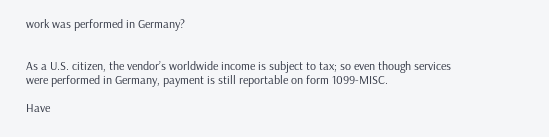work was performed in Germany?


As a U.S. citizen, the vendor’s worldwide income is subject to tax; so even though services were performed in Germany, payment is still reportable on form 1099-MISC.

Have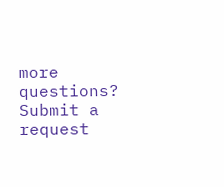more questions? Submit a request